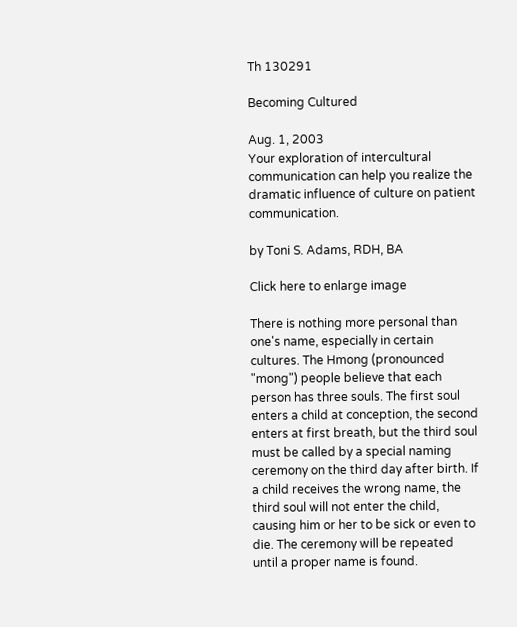Th 130291

Becoming Cultured

Aug. 1, 2003
Your exploration of intercultural communication can help you realize the dramatic influence of culture on patient communication.

by Toni S. Adams, RDH, BA

Click here to enlarge image

There is nothing more personal than one's name, especially in certain cultures. The Hmong (pronounced "mong") people believe that each person has three souls. The first soul enters a child at conception, the second enters at first breath, but the third soul must be called by a special naming ceremony on the third day after birth. If a child receives the wrong name, the third soul will not enter the child, causing him or her to be sick or even to die. The ceremony will be repeated until a proper name is found.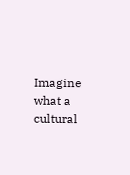Imagine what a cultural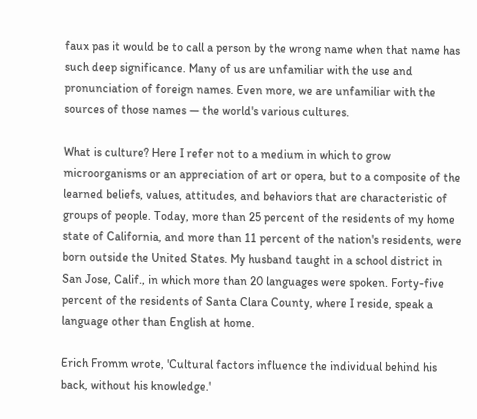faux pas it would be to call a person by the wrong name when that name has such deep significance. Many of us are unfamiliar with the use and pronunciation of foreign names. Even more, we are unfamiliar with the sources of those names — the world's various cultures.

What is culture? Here I refer not to a medium in which to grow microorganisms or an appreciation of art or opera, but to a composite of the learned beliefs, values, attitudes, and behaviors that are characteristic of groups of people. Today, more than 25 percent of the residents of my home state of California, and more than 11 percent of the nation's residents, were born outside the United States. My husband taught in a school district in San Jose, Calif., in which more than 20 languages were spoken. Forty-five percent of the residents of Santa Clara County, where I reside, speak a language other than English at home.

Erich Fromm wrote, 'Cultural factors influence the individual behind his back, without his knowledge.'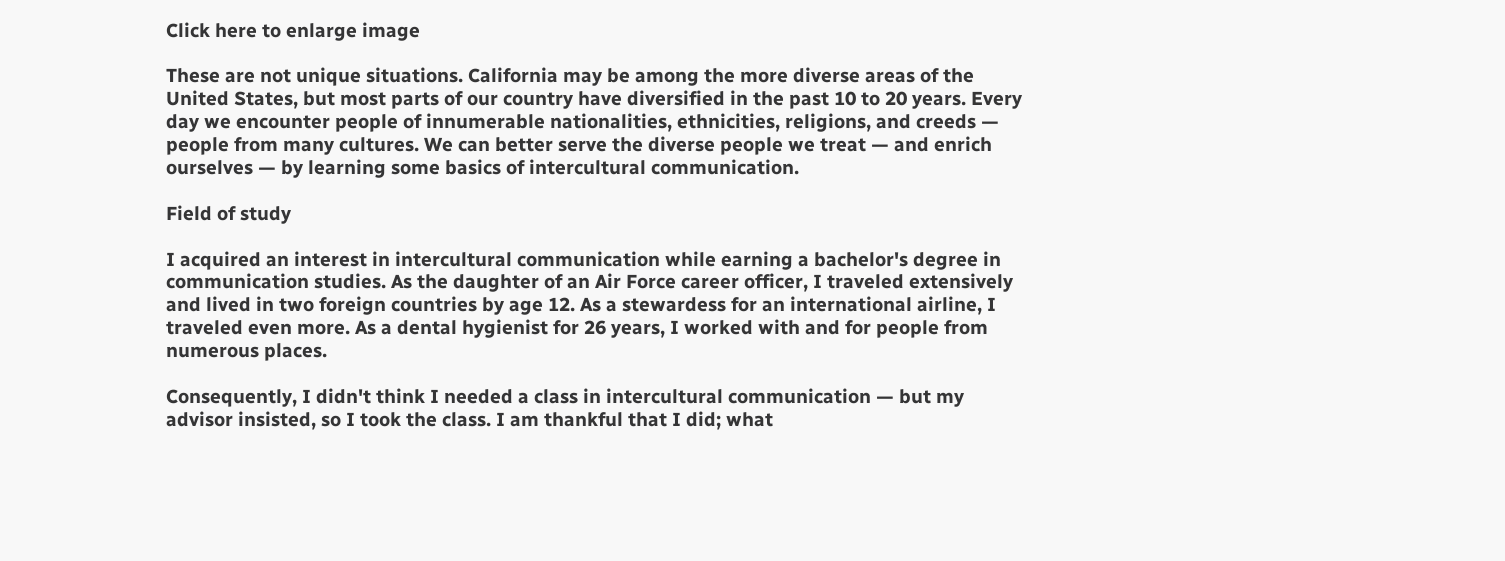Click here to enlarge image

These are not unique situations. California may be among the more diverse areas of the United States, but most parts of our country have diversified in the past 10 to 20 years. Every day we encounter people of innumerable nationalities, ethnicities, religions, and creeds — people from many cultures. We can better serve the diverse people we treat — and enrich ourselves — by learning some basics of intercultural communication.

Field of study

I acquired an interest in intercultural communication while earning a bachelor's degree in communication studies. As the daughter of an Air Force career officer, I traveled extensively and lived in two foreign countries by age 12. As a stewardess for an international airline, I traveled even more. As a dental hygienist for 26 years, I worked with and for people from numerous places.

Consequently, I didn't think I needed a class in intercultural communication — but my advisor insisted, so I took the class. I am thankful that I did; what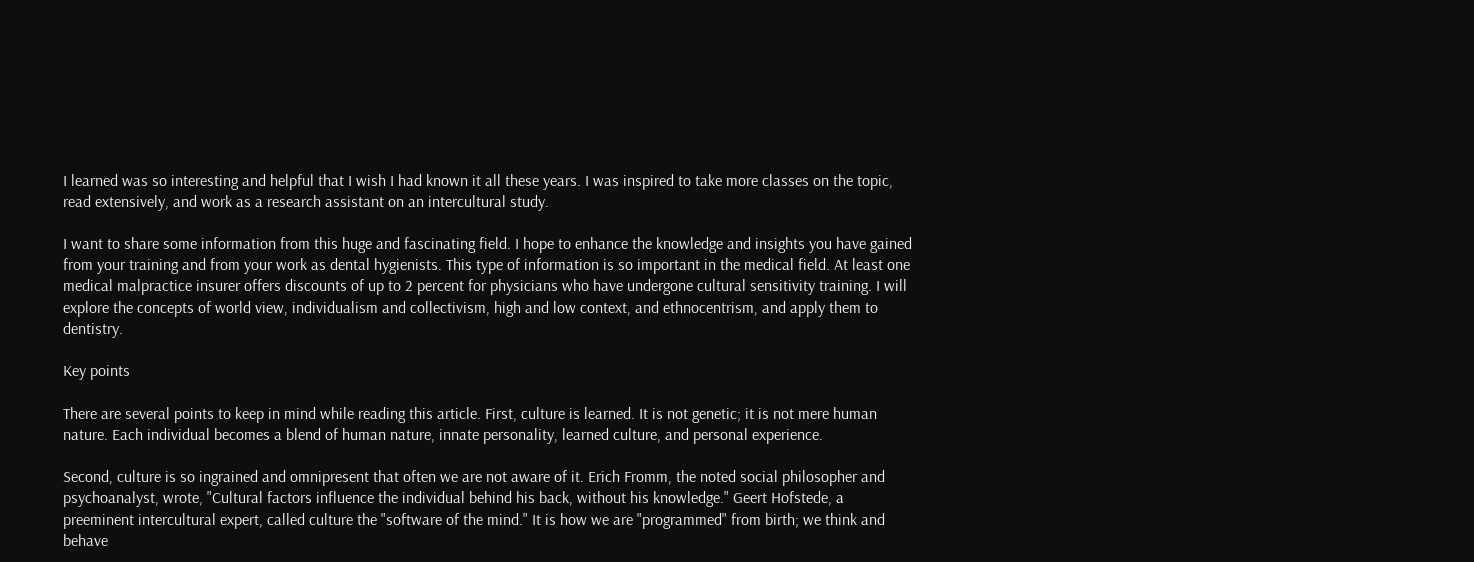I learned was so interesting and helpful that I wish I had known it all these years. I was inspired to take more classes on the topic, read extensively, and work as a research assistant on an intercultural study.

I want to share some information from this huge and fascinating field. I hope to enhance the knowledge and insights you have gained from your training and from your work as dental hygienists. This type of information is so important in the medical field. At least one medical malpractice insurer offers discounts of up to 2 percent for physicians who have undergone cultural sensitivity training. I will explore the concepts of world view, individualism and collectivism, high and low context, and ethnocentrism, and apply them to dentistry.

Key points

There are several points to keep in mind while reading this article. First, culture is learned. It is not genetic; it is not mere human nature. Each individual becomes a blend of human nature, innate personality, learned culture, and personal experience.

Second, culture is so ingrained and omnipresent that often we are not aware of it. Erich Fromm, the noted social philosopher and psychoanalyst, wrote, "Cultural factors influence the individual behind his back, without his knowledge." Geert Hofstede, a preeminent intercultural expert, called culture the "software of the mind." It is how we are "programmed" from birth; we think and behave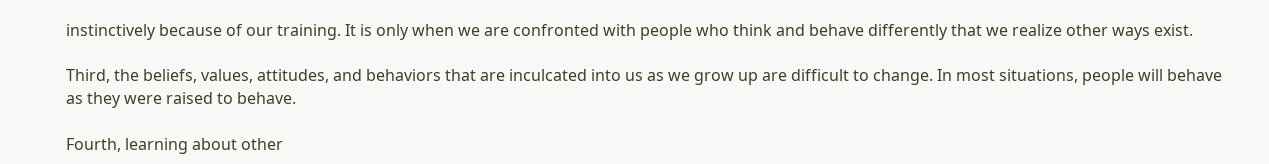instinctively because of our training. It is only when we are confronted with people who think and behave differently that we realize other ways exist.

Third, the beliefs, values, attitudes, and behaviors that are inculcated into us as we grow up are difficult to change. In most situations, people will behave as they were raised to behave.

Fourth, learning about other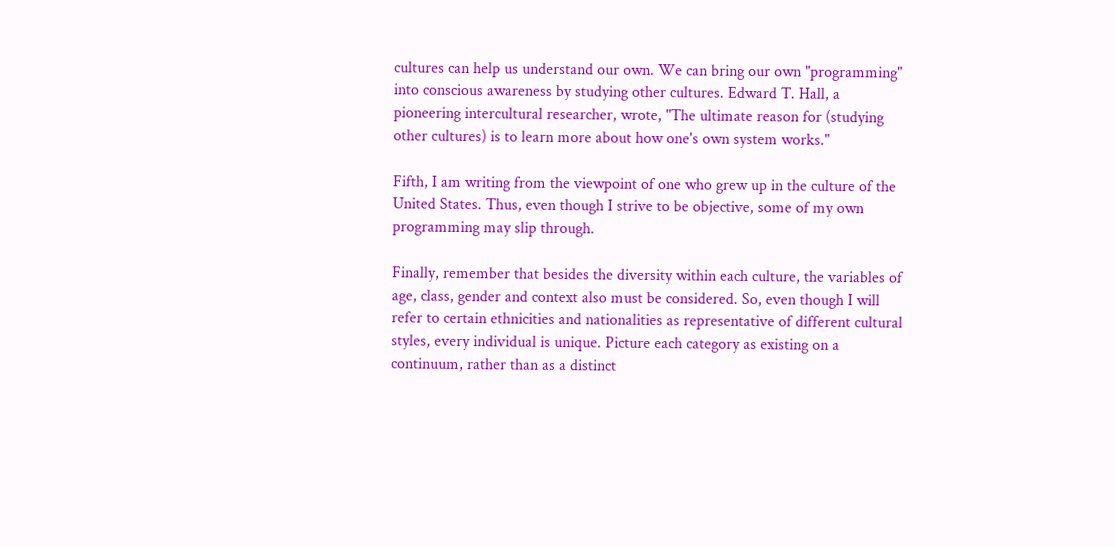cultures can help us understand our own. We can bring our own "programming" into conscious awareness by studying other cultures. Edward T. Hall, a pioneering intercultural researcher, wrote, "The ultimate reason for (studying other cultures) is to learn more about how one's own system works."

Fifth, I am writing from the viewpoint of one who grew up in the culture of the United States. Thus, even though I strive to be objective, some of my own programming may slip through.

Finally, remember that besides the diversity within each culture, the variables of age, class, gender and context also must be considered. So, even though I will refer to certain ethnicities and nationalities as representative of different cultural styles, every individual is unique. Picture each category as existing on a continuum, rather than as a distinct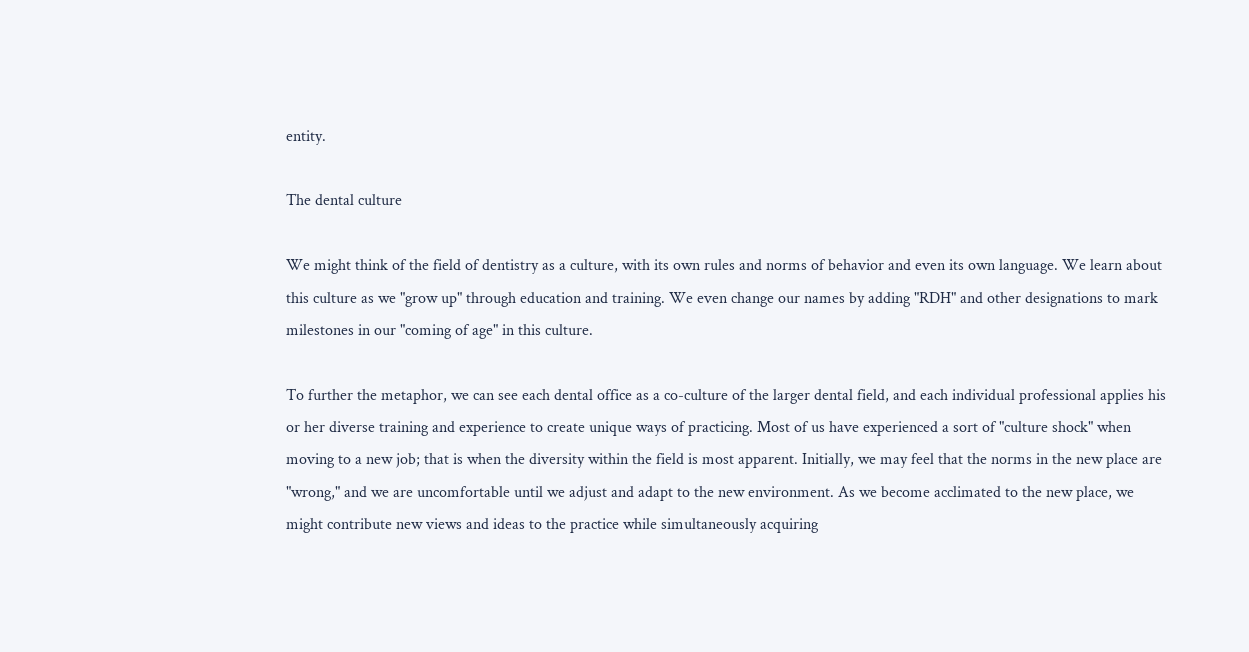entity.

The dental culture

We might think of the field of dentistry as a culture, with its own rules and norms of behavior and even its own language. We learn about this culture as we "grow up" through education and training. We even change our names by adding "RDH" and other designations to mark milestones in our "coming of age" in this culture.

To further the metaphor, we can see each dental office as a co-culture of the larger dental field, and each individual professional applies his or her diverse training and experience to create unique ways of practicing. Most of us have experienced a sort of "culture shock" when moving to a new job; that is when the diversity within the field is most apparent. Initially, we may feel that the norms in the new place are "wrong," and we are uncomfortable until we adjust and adapt to the new environment. As we become acclimated to the new place, we might contribute new views and ideas to the practice while simultaneously acquiring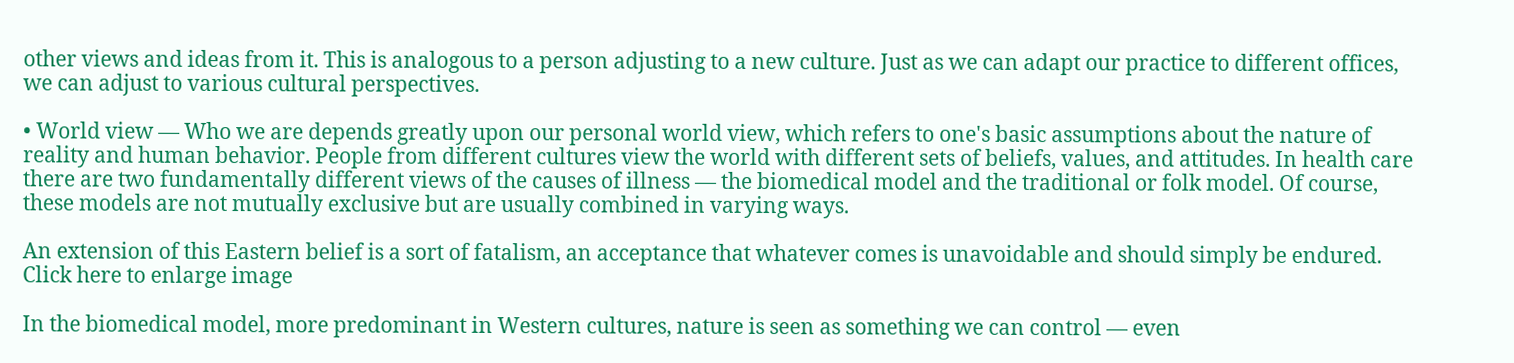other views and ideas from it. This is analogous to a person adjusting to a new culture. Just as we can adapt our practice to different offices, we can adjust to various cultural perspectives.

• World view — Who we are depends greatly upon our personal world view, which refers to one's basic assumptions about the nature of reality and human behavior. People from different cultures view the world with different sets of beliefs, values, and attitudes. In health care there are two fundamentally different views of the causes of illness — the biomedical model and the traditional or folk model. Of course, these models are not mutually exclusive but are usually combined in varying ways.

An extension of this Eastern belief is a sort of fatalism, an acceptance that whatever comes is unavoidable and should simply be endured.
Click here to enlarge image

In the biomedical model, more predominant in Western cultures, nature is seen as something we can control — even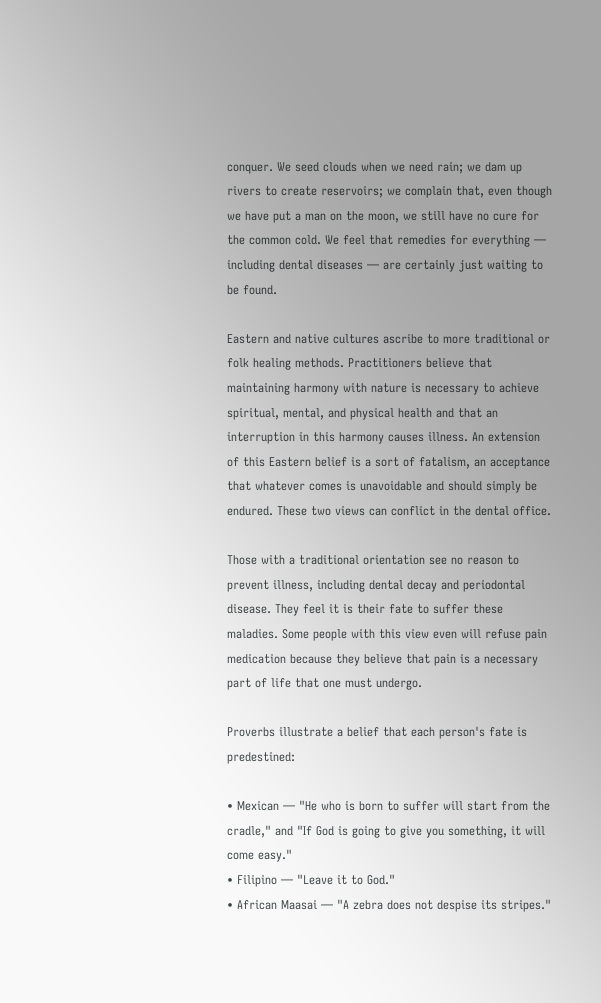conquer. We seed clouds when we need rain; we dam up rivers to create reservoirs; we complain that, even though we have put a man on the moon, we still have no cure for the common cold. We feel that remedies for everything — including dental diseases — are certainly just waiting to be found.

Eastern and native cultures ascribe to more traditional or folk healing methods. Practitioners believe that maintaining harmony with nature is necessary to achieve spiritual, mental, and physical health and that an interruption in this harmony causes illness. An extension of this Eastern belief is a sort of fatalism, an acceptance that whatever comes is unavoidable and should simply be endured. These two views can conflict in the dental office.

Those with a traditional orientation see no reason to prevent illness, including dental decay and periodontal disease. They feel it is their fate to suffer these maladies. Some people with this view even will refuse pain medication because they believe that pain is a necessary part of life that one must undergo.

Proverbs illustrate a belief that each person's fate is predestined:

• Mexican — "He who is born to suffer will start from the cradle," and "If God is going to give you something, it will come easy."
• Filipino — "Leave it to God."
• African Maasai — "A zebra does not despise its stripes."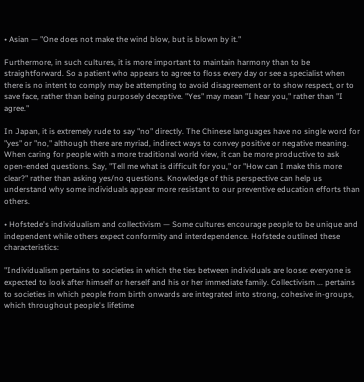• Asian — "One does not make the wind blow, but is blown by it."

Furthermore, in such cultures, it is more important to maintain harmony than to be straightforward. So a patient who appears to agree to floss every day or see a specialist when there is no intent to comply may be attempting to avoid disagreement or to show respect, or to save face, rather than being purposely deceptive. "Yes" may mean "I hear you," rather than "I agree."

In Japan, it is extremely rude to say "no" directly. The Chinese languages have no single word for "yes" or "no," although there are myriad, indirect ways to convey positive or negative meaning. When caring for people with a more traditional world view, it can be more productive to ask open-ended questions. Say, "Tell me what is difficult for you," or "How can I make this more clear?" rather than asking yes/no questions. Knowledge of this perspective can help us understand why some individuals appear more resistant to our preventive education efforts than others.

• Hofstede's individualism and collectivism — Some cultures encourage people to be unique and independent while others expect conformity and interdependence. Hofstede outlined these characteristics:

"Individualism pertains to societies in which the ties between individuals are loose: everyone is expected to look after himself or herself and his or her immediate family. Collectivism ... pertains to societies in which people from birth onwards are integrated into strong, cohesive in-groups, which throughout people's lifetime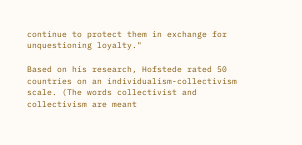continue to protect them in exchange for unquestioning loyalty."

Based on his research, Hofstede rated 50 countries on an individualism-collectivism scale. (The words collectivist and collectivism are meant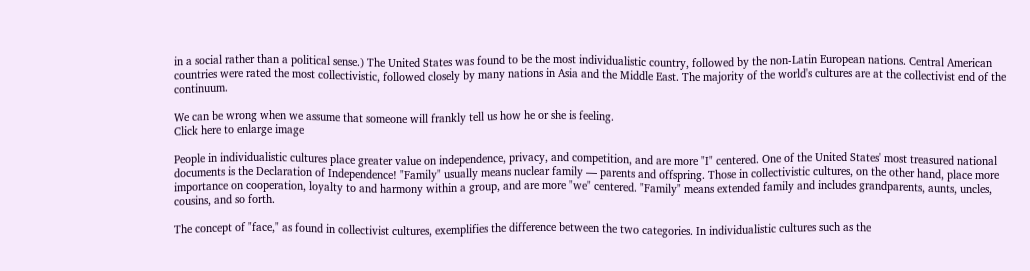in a social rather than a political sense.) The United States was found to be the most individualistic country, followed by the non-Latin European nations. Central American countries were rated the most collectivistic, followed closely by many nations in Asia and the Middle East. The majority of the world's cultures are at the collectivist end of the continuum.

We can be wrong when we assume that someone will frankly tell us how he or she is feeling.
Click here to enlarge image

People in individualistic cultures place greater value on independence, privacy, and competition, and are more "I" centered. One of the United States' most treasured national documents is the Declaration of Independence! "Family" usually means nuclear family — parents and offspring. Those in collectivistic cultures, on the other hand, place more importance on cooperation, loyalty to and harmony within a group, and are more "we" centered. "Family" means extended family and includes grandparents, aunts, uncles, cousins, and so forth.

The concept of "face," as found in collectivist cultures, exemplifies the difference between the two categories. In individualistic cultures such as the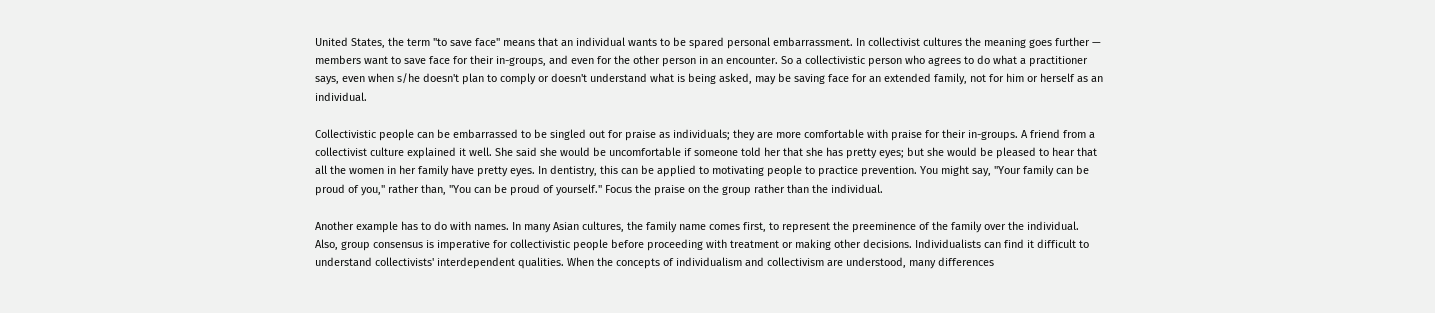United States, the term "to save face" means that an individual wants to be spared personal embarrassment. In collectivist cultures the meaning goes further — members want to save face for their in-groups, and even for the other person in an encounter. So a collectivistic person who agrees to do what a practitioner says, even when s/he doesn't plan to comply or doesn't understand what is being asked, may be saving face for an extended family, not for him or herself as an individual.

Collectivistic people can be embarrassed to be singled out for praise as individuals; they are more comfortable with praise for their in-groups. A friend from a collectivist culture explained it well. She said she would be uncomfortable if someone told her that she has pretty eyes; but she would be pleased to hear that all the women in her family have pretty eyes. In dentistry, this can be applied to motivating people to practice prevention. You might say, "Your family can be proud of you," rather than, "You can be proud of yourself." Focus the praise on the group rather than the individual.

Another example has to do with names. In many Asian cultures, the family name comes first, to represent the preeminence of the family over the individual. Also, group consensus is imperative for collectivistic people before proceeding with treatment or making other decisions. Individualists can find it difficult to understand collectivists' interdependent qualities. When the concepts of individualism and collectivism are understood, many differences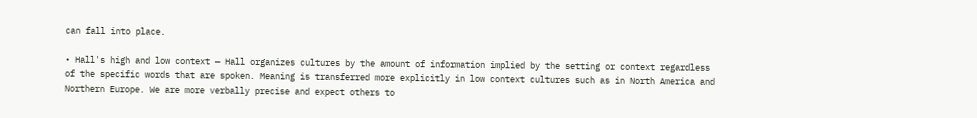can fall into place.

• Hall's high and low context — Hall organizes cultures by the amount of information implied by the setting or context regardless of the specific words that are spoken. Meaning is transferred more explicitly in low context cultures such as in North America and Northern Europe. We are more verbally precise and expect others to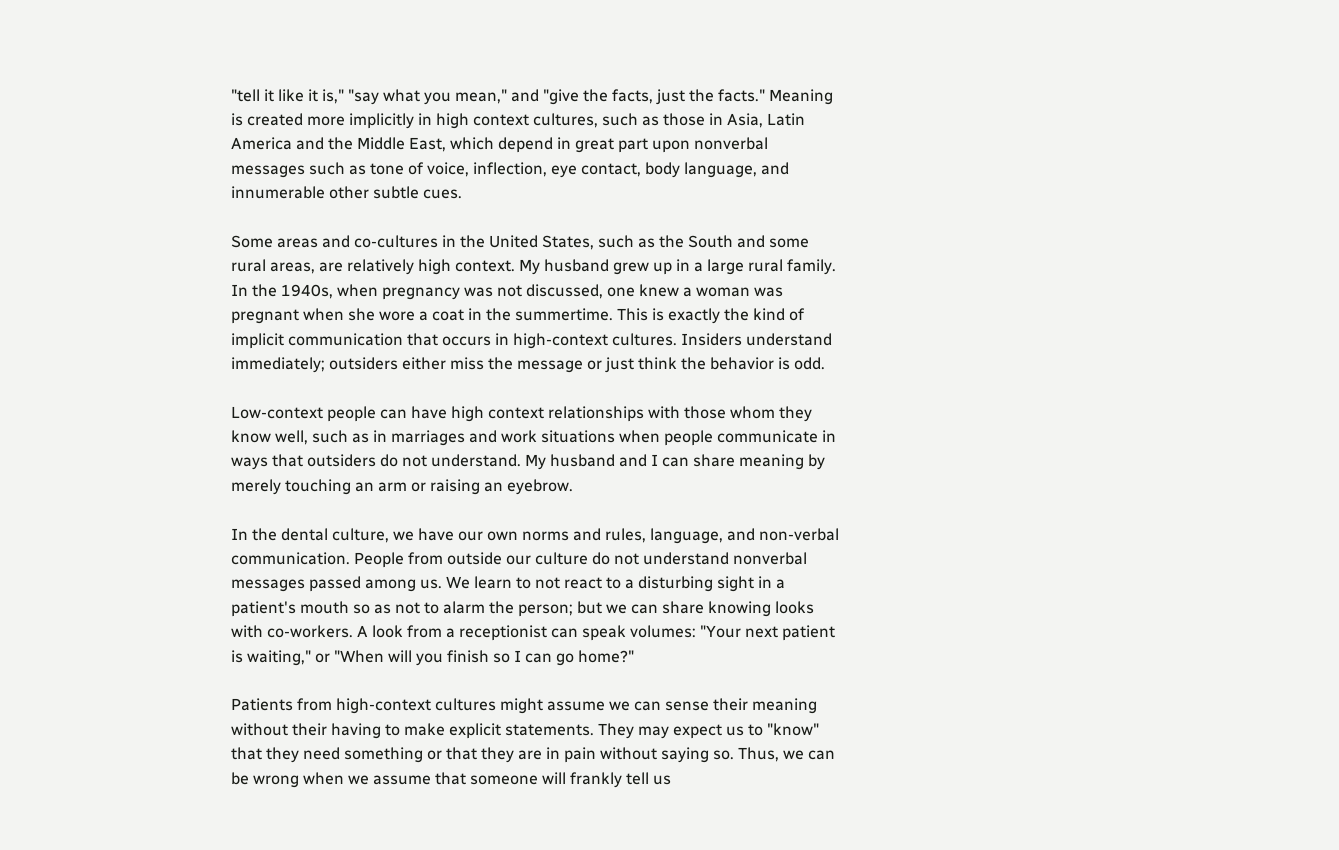"tell it like it is," "say what you mean," and "give the facts, just the facts." Meaning is created more implicitly in high context cultures, such as those in Asia, Latin America and the Middle East, which depend in great part upon nonverbal messages such as tone of voice, inflection, eye contact, body language, and innumerable other subtle cues.

Some areas and co-cultures in the United States, such as the South and some rural areas, are relatively high context. My husband grew up in a large rural family. In the 1940s, when pregnancy was not discussed, one knew a woman was pregnant when she wore a coat in the summertime. This is exactly the kind of implicit communication that occurs in high-context cultures. Insiders understand immediately; outsiders either miss the message or just think the behavior is odd.

Low-context people can have high context relationships with those whom they know well, such as in marriages and work situations when people communicate in ways that outsiders do not understand. My husband and I can share meaning by merely touching an arm or raising an eyebrow.

In the dental culture, we have our own norms and rules, language, and non-verbal communication. People from outside our culture do not understand nonverbal messages passed among us. We learn to not react to a disturbing sight in a patient's mouth so as not to alarm the person; but we can share knowing looks with co-workers. A look from a receptionist can speak volumes: "Your next patient is waiting," or "When will you finish so I can go home?"

Patients from high-context cultures might assume we can sense their meaning without their having to make explicit statements. They may expect us to "know" that they need something or that they are in pain without saying so. Thus, we can be wrong when we assume that someone will frankly tell us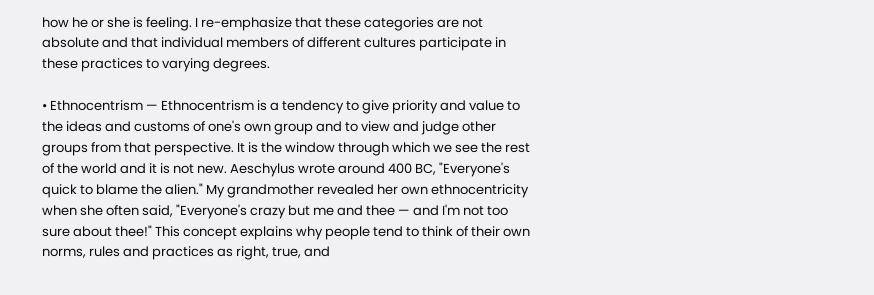how he or she is feeling. I re-emphasize that these categories are not absolute and that individual members of different cultures participate in these practices to varying degrees.

• Ethnocentrism — Ethnocentrism is a tendency to give priority and value to the ideas and customs of one's own group and to view and judge other groups from that perspective. It is the window through which we see the rest of the world and it is not new. Aeschylus wrote around 400 BC, "Everyone's quick to blame the alien." My grandmother revealed her own ethnocentricity when she often said, "Everyone's crazy but me and thee — and I'm not too sure about thee!" This concept explains why people tend to think of their own norms, rules and practices as right, true, and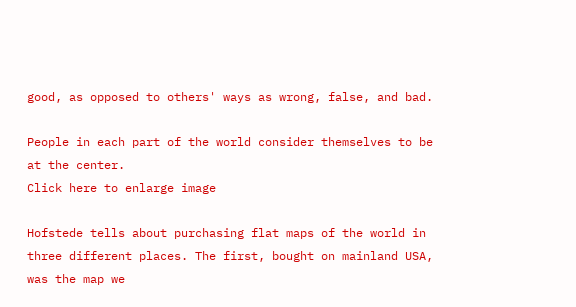good, as opposed to others' ways as wrong, false, and bad.

People in each part of the world consider themselves to be at the center.
Click here to enlarge image

Hofstede tells about purchasing flat maps of the world in three different places. The first, bought on mainland USA, was the map we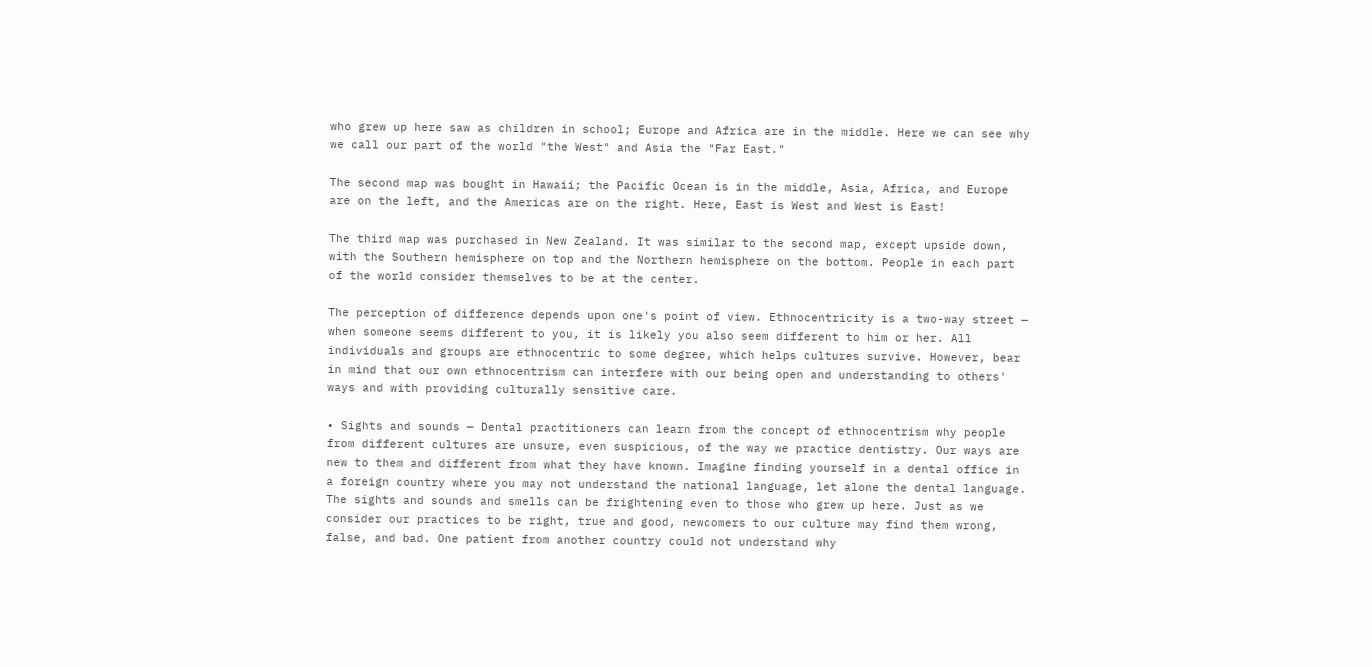who grew up here saw as children in school; Europe and Africa are in the middle. Here we can see why we call our part of the world "the West" and Asia the "Far East."

The second map was bought in Hawaii; the Pacific Ocean is in the middle, Asia, Africa, and Europe are on the left, and the Americas are on the right. Here, East is West and West is East!

The third map was purchased in New Zealand. It was similar to the second map, except upside down, with the Southern hemisphere on top and the Northern hemisphere on the bottom. People in each part of the world consider themselves to be at the center.

The perception of difference depends upon one's point of view. Ethnocentricity is a two-way street — when someone seems different to you, it is likely you also seem different to him or her. All individuals and groups are ethnocentric to some degree, which helps cultures survive. However, bear in mind that our own ethnocentrism can interfere with our being open and understanding to others' ways and with providing culturally sensitive care.

• Sights and sounds — Dental practitioners can learn from the concept of ethnocentrism why people from different cultures are unsure, even suspicious, of the way we practice dentistry. Our ways are new to them and different from what they have known. Imagine finding yourself in a dental office in a foreign country where you may not understand the national language, let alone the dental language. The sights and sounds and smells can be frightening even to those who grew up here. Just as we consider our practices to be right, true and good, newcomers to our culture may find them wrong, false, and bad. One patient from another country could not understand why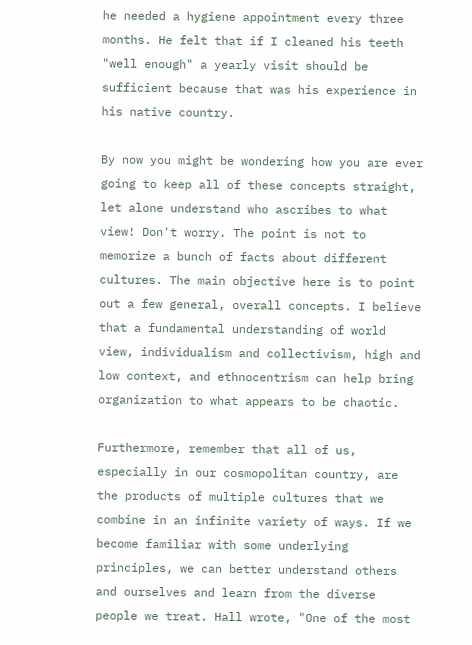he needed a hygiene appointment every three months. He felt that if I cleaned his teeth "well enough" a yearly visit should be sufficient because that was his experience in his native country.

By now you might be wondering how you are ever going to keep all of these concepts straight, let alone understand who ascribes to what view! Don't worry. The point is not to memorize a bunch of facts about different cultures. The main objective here is to point out a few general, overall concepts. I believe that a fundamental understanding of world view, individualism and collectivism, high and low context, and ethnocentrism can help bring organization to what appears to be chaotic.

Furthermore, remember that all of us, especially in our cosmopolitan country, are the products of multiple cultures that we combine in an infinite variety of ways. If we become familiar with some underlying principles, we can better understand others and ourselves and learn from the diverse people we treat. Hall wrote, "One of the most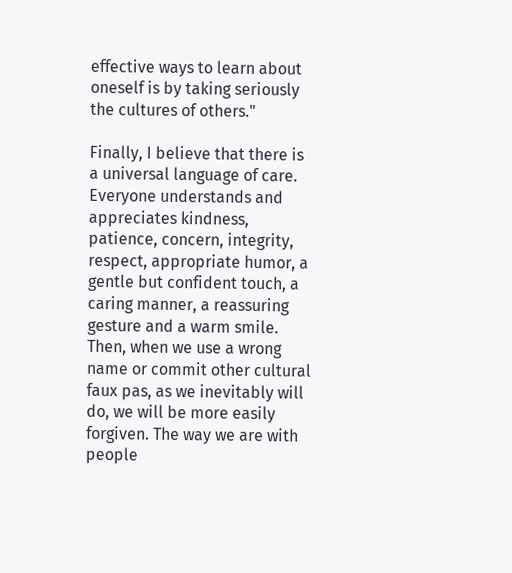effective ways to learn about oneself is by taking seriously the cultures of others."

Finally, I believe that there is a universal language of care. Everyone understands and appreciates kindness, patience, concern, integrity, respect, appropriate humor, a gentle but confident touch, a caring manner, a reassuring gesture and a warm smile. Then, when we use a wrong name or commit other cultural faux pas, as we inevitably will do, we will be more easily forgiven. The way we are with people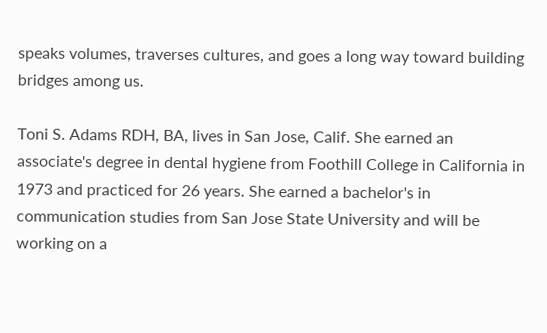speaks volumes, traverses cultures, and goes a long way toward building bridges among us.

Toni S. Adams RDH, BA, lives in San Jose, Calif. She earned an associate's degree in dental hygiene from Foothill College in California in 1973 and practiced for 26 years. She earned a bachelor's in communication studies from San Jose State University and will be working on a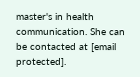master's in health communication. She can be contacted at [email protected].